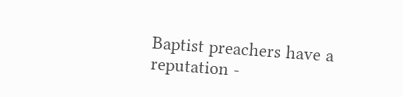Baptist preachers have a reputation -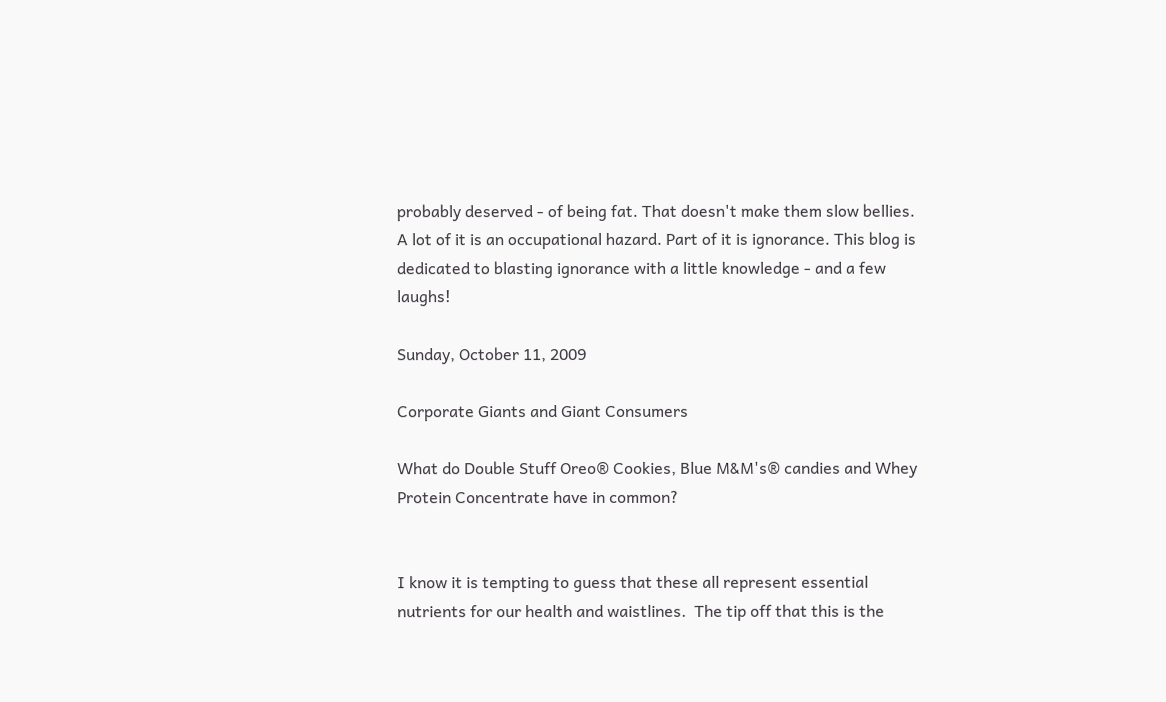probably deserved - of being fat. That doesn't make them slow bellies. A lot of it is an occupational hazard. Part of it is ignorance. This blog is dedicated to blasting ignorance with a little knowledge - and a few laughs!

Sunday, October 11, 2009

Corporate Giants and Giant Consumers

What do Double Stuff Oreo® Cookies, Blue M&M's® candies and Whey Protein Concentrate have in common?


I know it is tempting to guess that these all represent essential nutrients for our health and waistlines.  The tip off that this is the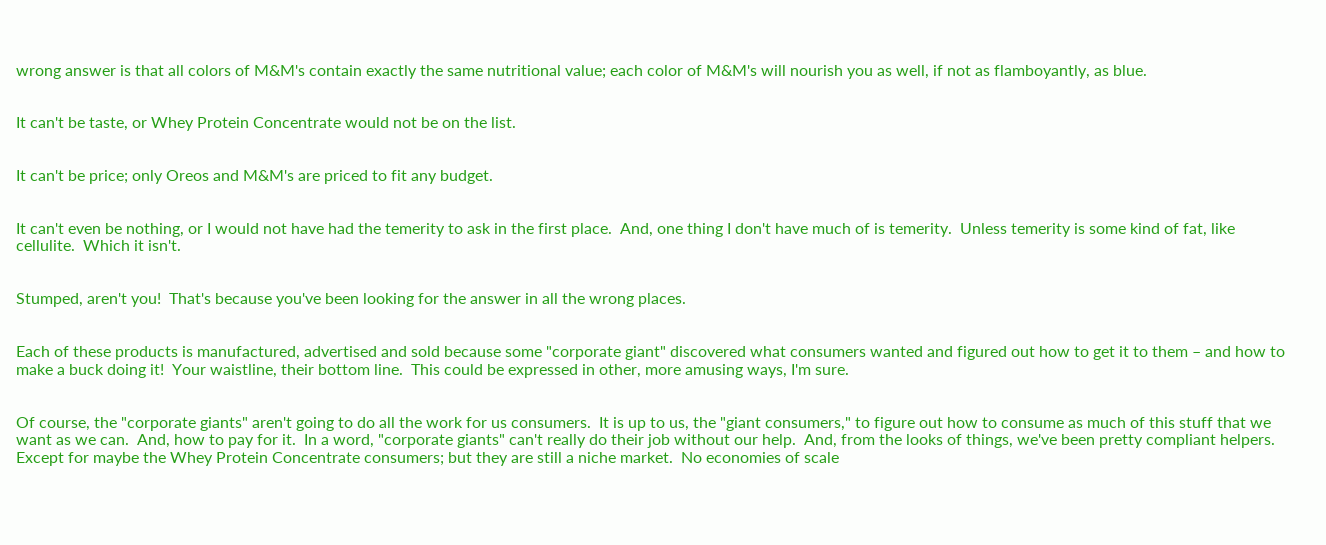wrong answer is that all colors of M&M's contain exactly the same nutritional value; each color of M&M's will nourish you as well, if not as flamboyantly, as blue.


It can't be taste, or Whey Protein Concentrate would not be on the list.


It can't be price; only Oreos and M&M's are priced to fit any budget.


It can't even be nothing, or I would not have had the temerity to ask in the first place.  And, one thing I don't have much of is temerity.  Unless temerity is some kind of fat, like cellulite.  Which it isn't.


Stumped, aren't you!  That's because you've been looking for the answer in all the wrong places.


Each of these products is manufactured, advertised and sold because some "corporate giant" discovered what consumers wanted and figured out how to get it to them – and how to make a buck doing it!  Your waistline, their bottom line.  This could be expressed in other, more amusing ways, I'm sure.


Of course, the "corporate giants" aren't going to do all the work for us consumers.  It is up to us, the "giant consumers," to figure out how to consume as much of this stuff that we want as we can.  And, how to pay for it.  In a word, "corporate giants" can't really do their job without our help.  And, from the looks of things, we've been pretty compliant helpers.  Except for maybe the Whey Protein Concentrate consumers; but they are still a niche market.  No economies of scale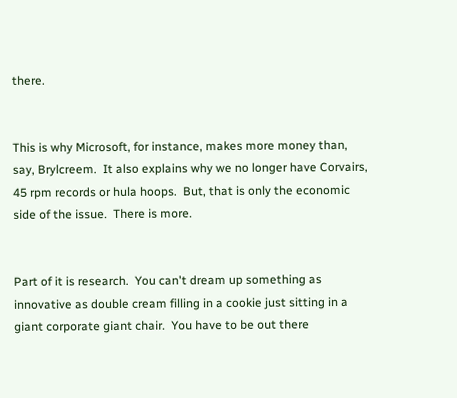there.


This is why Microsoft, for instance, makes more money than, say, Brylcreem.  It also explains why we no longer have Corvairs, 45 rpm records or hula hoops.  But, that is only the economic side of the issue.  There is more.


Part of it is research.  You can't dream up something as innovative as double cream filling in a cookie just sitting in a giant corporate giant chair.  You have to be out there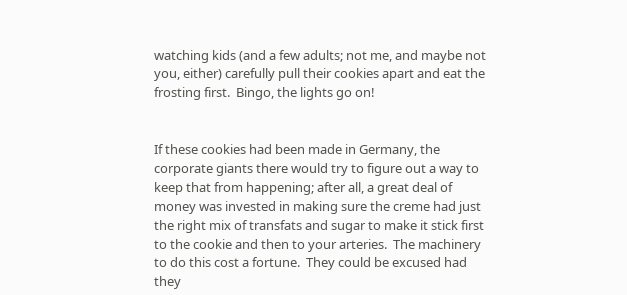watching kids (and a few adults; not me, and maybe not you, either) carefully pull their cookies apart and eat the frosting first.  Bingo, the lights go on!


If these cookies had been made in Germany, the corporate giants there would try to figure out a way to keep that from happening; after all, a great deal of money was invested in making sure the creme had just the right mix of transfats and sugar to make it stick first to the cookie and then to your arteries.  The machinery to do this cost a fortune.  They could be excused had they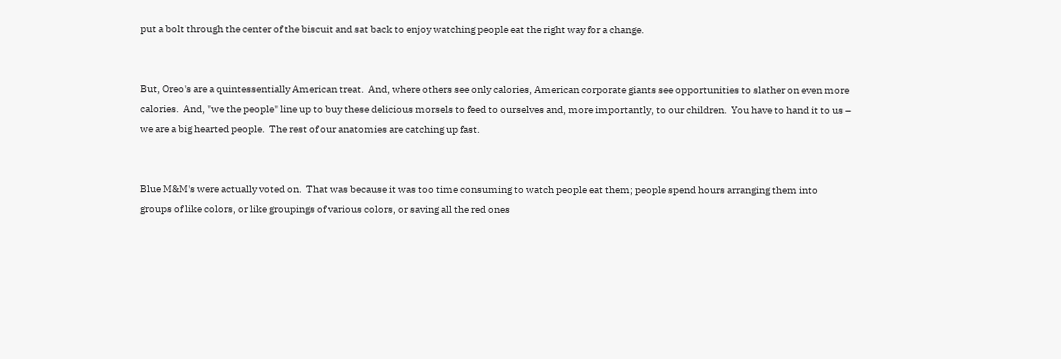put a bolt through the center of the biscuit and sat back to enjoy watching people eat the right way for a change.


But, Oreo's are a quintessentially American treat.  And, where others see only calories, American corporate giants see opportunities to slather on even more calories.  And, "we the people" line up to buy these delicious morsels to feed to ourselves and, more importantly, to our children.  You have to hand it to us – we are a big hearted people.  The rest of our anatomies are catching up fast.


Blue M&M's were actually voted on.  That was because it was too time consuming to watch people eat them; people spend hours arranging them into groups of like colors, or like groupings of various colors, or saving all the red ones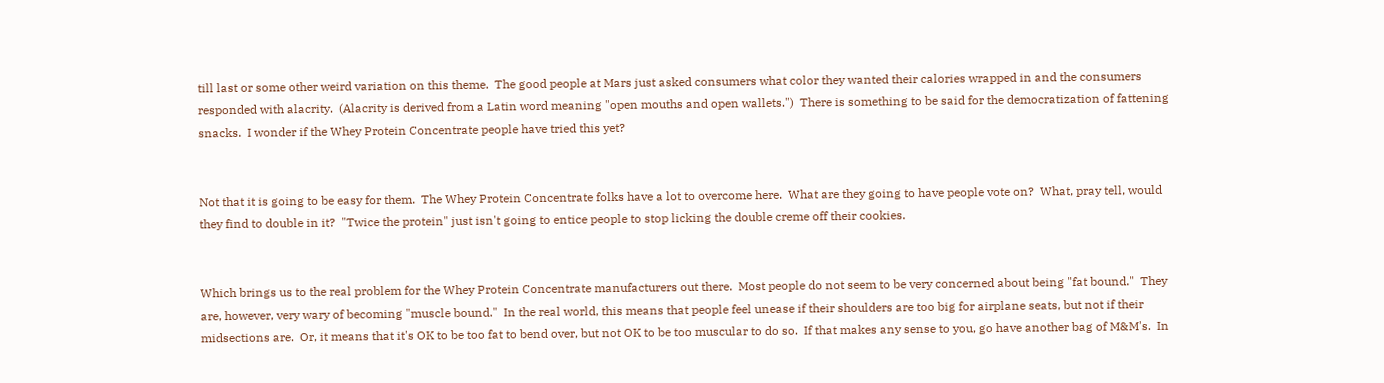till last or some other weird variation on this theme.  The good people at Mars just asked consumers what color they wanted their calories wrapped in and the consumers responded with alacrity.  (Alacrity is derived from a Latin word meaning "open mouths and open wallets.")  There is something to be said for the democratization of fattening snacks.  I wonder if the Whey Protein Concentrate people have tried this yet?


Not that it is going to be easy for them.  The Whey Protein Concentrate folks have a lot to overcome here.  What are they going to have people vote on?  What, pray tell, would they find to double in it?  "Twice the protein" just isn't going to entice people to stop licking the double creme off their cookies.


Which brings us to the real problem for the Whey Protein Concentrate manufacturers out there.  Most people do not seem to be very concerned about being "fat bound."  They are, however, very wary of becoming "muscle bound."  In the real world, this means that people feel unease if their shoulders are too big for airplane seats, but not if their midsections are.  Or, it means that it's OK to be too fat to bend over, but not OK to be too muscular to do so.  If that makes any sense to you, go have another bag of M&M's.  In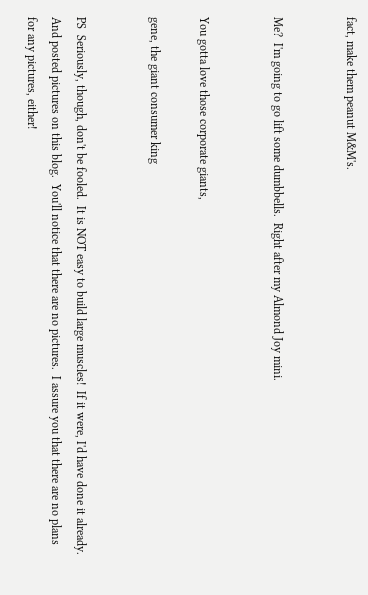fact, make them peanut M&M's.


Me?  I'm going to go lift some dumbbells.  Right after my Almond Joy mini.


You gotta love those corporate giants,

gene, the giant consumer king


PS  Seriously, though, don't be fooled.  It is NOT easy to build large muscles!  If it were, I'd have done it already.  And posted pictures on this blog.  You'll notice that there are no pictures.  I assure you that there are no plans for any pictures, either!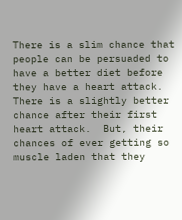There is a slim chance that people can be persuaded to have a better diet before they have a heart attack.  There is a slightly better chance after their first heart attack.  But, their chances of ever getting so muscle laden that they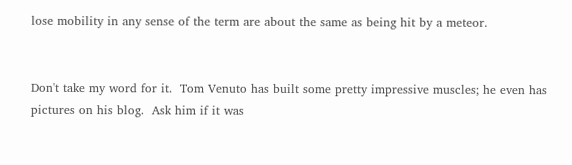lose mobility in any sense of the term are about the same as being hit by a meteor.


Don't take my word for it.  Tom Venuto has built some pretty impressive muscles; he even has pictures on his blog.  Ask him if it was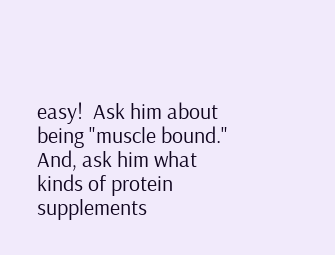easy!  Ask him about being "muscle bound."  And, ask him what kinds of protein supplements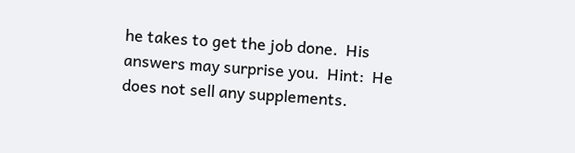he takes to get the job done.  His answers may surprise you.  Hint:  He does not sell any supplements.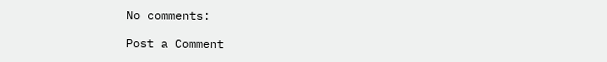No comments:

Post a Comment